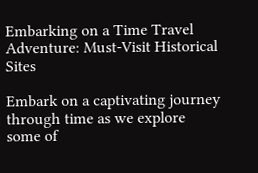Embarking on a Time Travel Adventure: Must-Visit Historical Sites

Embark on a captivating journey through time as we explore some of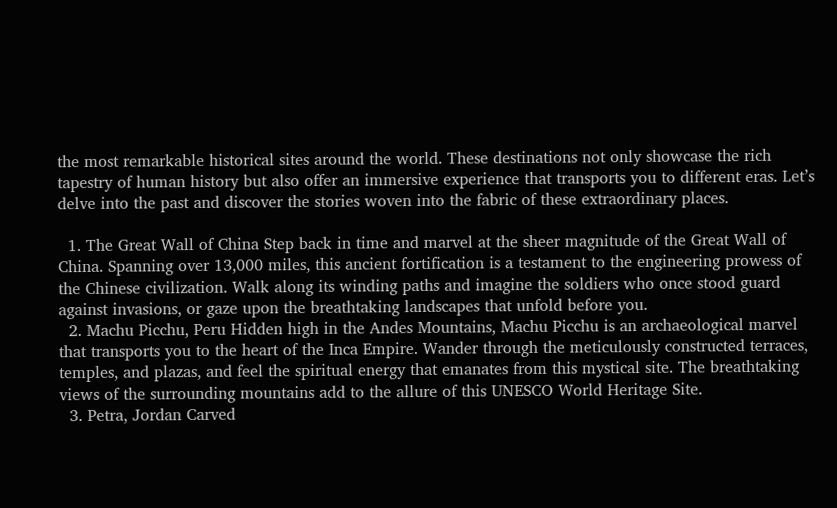the most remarkable historical sites around the world. These destinations not only showcase the rich tapestry of human history but also offer an immersive experience that transports you to different eras. Let’s delve into the past and discover the stories woven into the fabric of these extraordinary places.

  1. The Great Wall of China Step back in time and marvel at the sheer magnitude of the Great Wall of China. Spanning over 13,000 miles, this ancient fortification is a testament to the engineering prowess of the Chinese civilization. Walk along its winding paths and imagine the soldiers who once stood guard against invasions, or gaze upon the breathtaking landscapes that unfold before you.
  2. Machu Picchu, Peru Hidden high in the Andes Mountains, Machu Picchu is an archaeological marvel that transports you to the heart of the Inca Empire. Wander through the meticulously constructed terraces, temples, and plazas, and feel the spiritual energy that emanates from this mystical site. The breathtaking views of the surrounding mountains add to the allure of this UNESCO World Heritage Site.
  3. Petra, Jordan Carved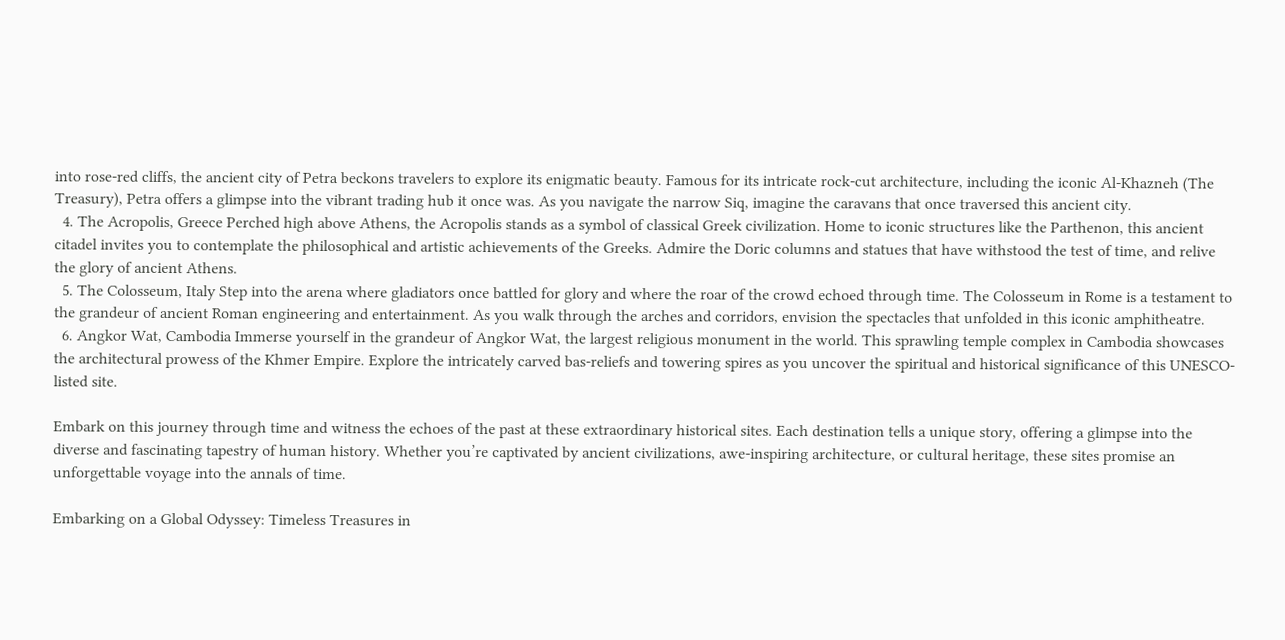into rose-red cliffs, the ancient city of Petra beckons travelers to explore its enigmatic beauty. Famous for its intricate rock-cut architecture, including the iconic Al-Khazneh (The Treasury), Petra offers a glimpse into the vibrant trading hub it once was. As you navigate the narrow Siq, imagine the caravans that once traversed this ancient city.
  4. The Acropolis, Greece Perched high above Athens, the Acropolis stands as a symbol of classical Greek civilization. Home to iconic structures like the Parthenon, this ancient citadel invites you to contemplate the philosophical and artistic achievements of the Greeks. Admire the Doric columns and statues that have withstood the test of time, and relive the glory of ancient Athens.
  5. The Colosseum, Italy Step into the arena where gladiators once battled for glory and where the roar of the crowd echoed through time. The Colosseum in Rome is a testament to the grandeur of ancient Roman engineering and entertainment. As you walk through the arches and corridors, envision the spectacles that unfolded in this iconic amphitheatre.
  6. Angkor Wat, Cambodia Immerse yourself in the grandeur of Angkor Wat, the largest religious monument in the world. This sprawling temple complex in Cambodia showcases the architectural prowess of the Khmer Empire. Explore the intricately carved bas-reliefs and towering spires as you uncover the spiritual and historical significance of this UNESCO-listed site.

Embark on this journey through time and witness the echoes of the past at these extraordinary historical sites. Each destination tells a unique story, offering a glimpse into the diverse and fascinating tapestry of human history. Whether you’re captivated by ancient civilizations, awe-inspiring architecture, or cultural heritage, these sites promise an unforgettable voyage into the annals of time.

Embarking on a Global Odyssey: Timeless Treasures in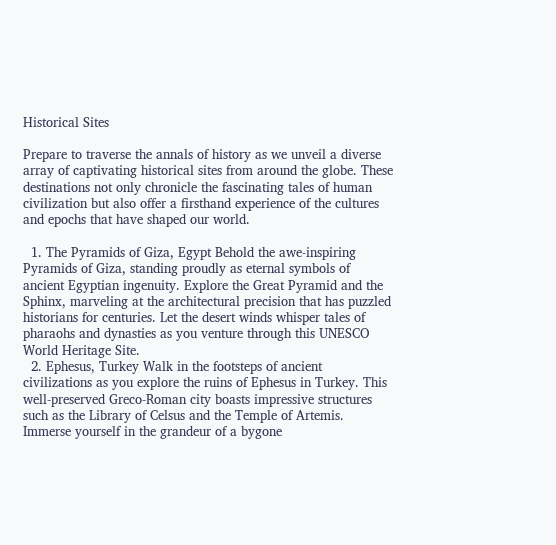Historical Sites

Prepare to traverse the annals of history as we unveil a diverse array of captivating historical sites from around the globe. These destinations not only chronicle the fascinating tales of human civilization but also offer a firsthand experience of the cultures and epochs that have shaped our world.

  1. The Pyramids of Giza, Egypt Behold the awe-inspiring Pyramids of Giza, standing proudly as eternal symbols of ancient Egyptian ingenuity. Explore the Great Pyramid and the Sphinx, marveling at the architectural precision that has puzzled historians for centuries. Let the desert winds whisper tales of pharaohs and dynasties as you venture through this UNESCO World Heritage Site.
  2. Ephesus, Turkey Walk in the footsteps of ancient civilizations as you explore the ruins of Ephesus in Turkey. This well-preserved Greco-Roman city boasts impressive structures such as the Library of Celsus and the Temple of Artemis. Immerse yourself in the grandeur of a bygone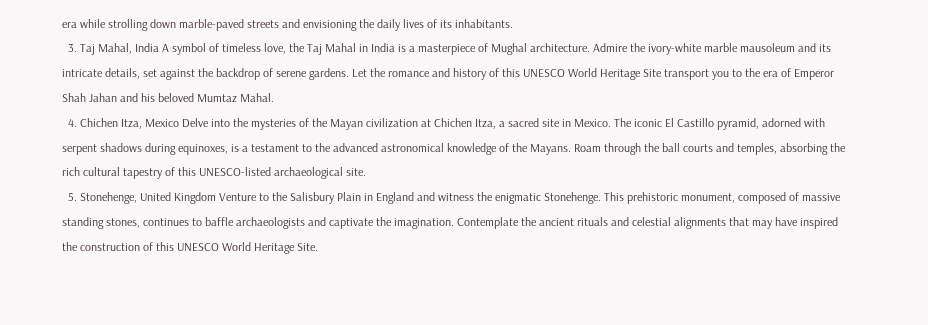era while strolling down marble-paved streets and envisioning the daily lives of its inhabitants.
  3. Taj Mahal, India A symbol of timeless love, the Taj Mahal in India is a masterpiece of Mughal architecture. Admire the ivory-white marble mausoleum and its intricate details, set against the backdrop of serene gardens. Let the romance and history of this UNESCO World Heritage Site transport you to the era of Emperor Shah Jahan and his beloved Mumtaz Mahal.
  4. Chichen Itza, Mexico Delve into the mysteries of the Mayan civilization at Chichen Itza, a sacred site in Mexico. The iconic El Castillo pyramid, adorned with serpent shadows during equinoxes, is a testament to the advanced astronomical knowledge of the Mayans. Roam through the ball courts and temples, absorbing the rich cultural tapestry of this UNESCO-listed archaeological site.
  5. Stonehenge, United Kingdom Venture to the Salisbury Plain in England and witness the enigmatic Stonehenge. This prehistoric monument, composed of massive standing stones, continues to baffle archaeologists and captivate the imagination. Contemplate the ancient rituals and celestial alignments that may have inspired the construction of this UNESCO World Heritage Site.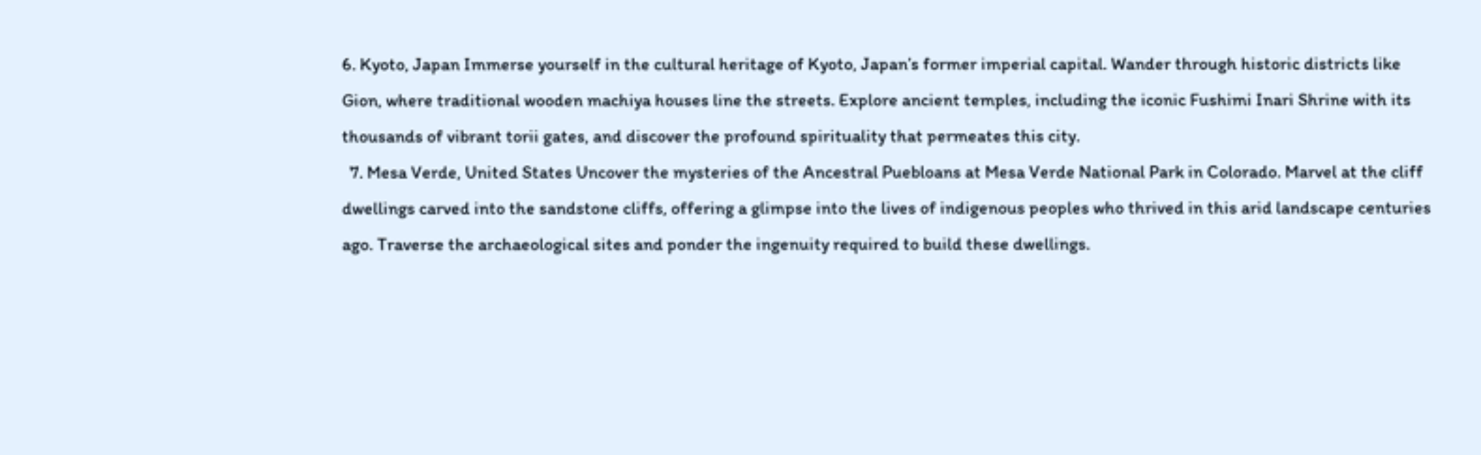6. Kyoto, Japan Immerse yourself in the cultural heritage of Kyoto, Japan’s former imperial capital. Wander through historic districts like Gion, where traditional wooden machiya houses line the streets. Explore ancient temples, including the iconic Fushimi Inari Shrine with its thousands of vibrant torii gates, and discover the profound spirituality that permeates this city.
  7. Mesa Verde, United States Uncover the mysteries of the Ancestral Puebloans at Mesa Verde National Park in Colorado. Marvel at the cliff dwellings carved into the sandstone cliffs, offering a glimpse into the lives of indigenous peoples who thrived in this arid landscape centuries ago. Traverse the archaeological sites and ponder the ingenuity required to build these dwellings.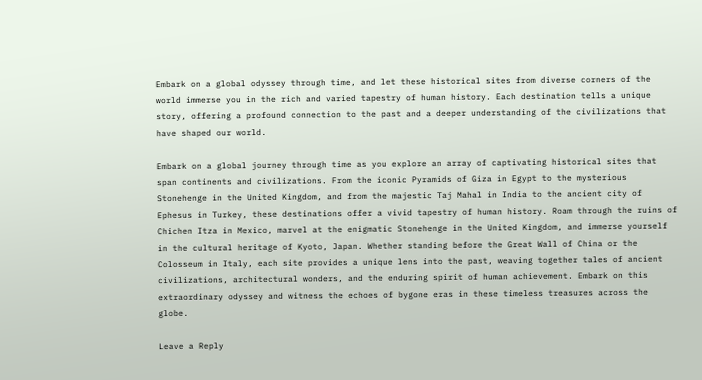Embark on a global odyssey through time, and let these historical sites from diverse corners of the world immerse you in the rich and varied tapestry of human history. Each destination tells a unique story, offering a profound connection to the past and a deeper understanding of the civilizations that have shaped our world.

Embark on a global journey through time as you explore an array of captivating historical sites that span continents and civilizations. From the iconic Pyramids of Giza in Egypt to the mysterious Stonehenge in the United Kingdom, and from the majestic Taj Mahal in India to the ancient city of Ephesus in Turkey, these destinations offer a vivid tapestry of human history. Roam through the ruins of Chichen Itza in Mexico, marvel at the enigmatic Stonehenge in the United Kingdom, and immerse yourself in the cultural heritage of Kyoto, Japan. Whether standing before the Great Wall of China or the Colosseum in Italy, each site provides a unique lens into the past, weaving together tales of ancient civilizations, architectural wonders, and the enduring spirit of human achievement. Embark on this extraordinary odyssey and witness the echoes of bygone eras in these timeless treasures across the globe.

Leave a Reply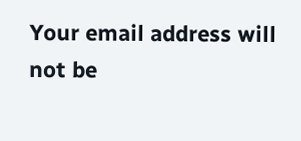Your email address will not be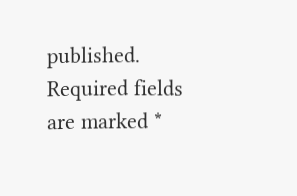published. Required fields are marked *